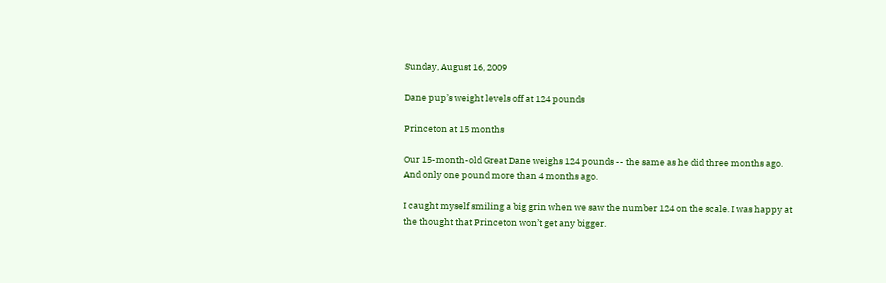Sunday, August 16, 2009

Dane pup’s weight levels off at 124 pounds

Princeton at 15 months

Our 15-month-old Great Dane weighs 124 pounds -- the same as he did three months ago. And only one pound more than 4 months ago.

I caught myself smiling a big grin when we saw the number 124 on the scale. I was happy at the thought that Princeton won’t get any bigger.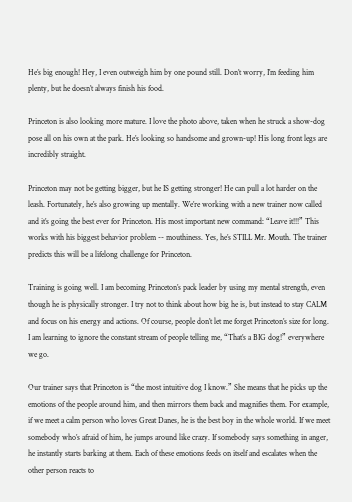He’s big enough! Hey, I even outweigh him by one pound still. Don’t worry, I’m feeding him plenty, but he doesn’t always finish his food.

Princeton is also looking more mature. I love the photo above, taken when he struck a show-dog pose all on his own at the park. He’s looking so handsome and grown-up! His long front legs are incredibly straight.

Princeton may not be getting bigger, but he IS getting stronger! He can pull a lot harder on the leash. Fortunately, he’s also growing up mentally. We’re working with a new trainer now called and it’s going the best ever for Princeton. His most important new command: “Leave it!!!” This works with his biggest behavior problem -- mouthiness. Yes, he’s STILL Mr. Mouth. The trainer predicts this will be a lifelong challenge for Princeton.

Training is going well. I am becoming Princeton’s pack leader by using my mental strength, even though he is physically stronger. I try not to think about how big he is, but instead to stay CALM and focus on his energy and actions. Of course, people don’t let me forget Princeton’s size for long. I am learning to ignore the constant stream of people telling me, “That’s a BIG dog!” everywhere we go.

Our trainer says that Princeton is “the most intuitive dog I know.” She means that he picks up the emotions of the people around him, and then mirrors them back and magnifies them. For example, if we meet a calm person who loves Great Danes, he is the best boy in the whole world. If we meet somebody who’s afraid of him, he jumps around like crazy. If somebody says something in anger, he instantly starts barking at them. Each of these emotions feeds on itself and escalates when the other person reacts to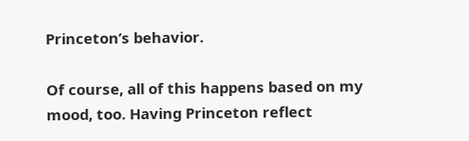Princeton’s behavior.

Of course, all of this happens based on my mood, too. Having Princeton reflect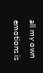all my own emotions is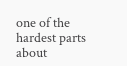one of the hardest parts about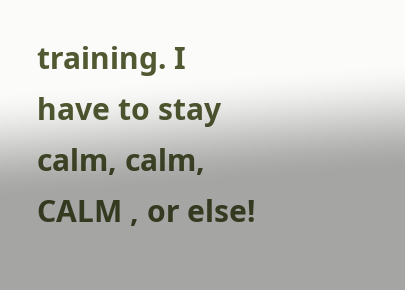training. I have to stay calm, calm, CALM , or else!